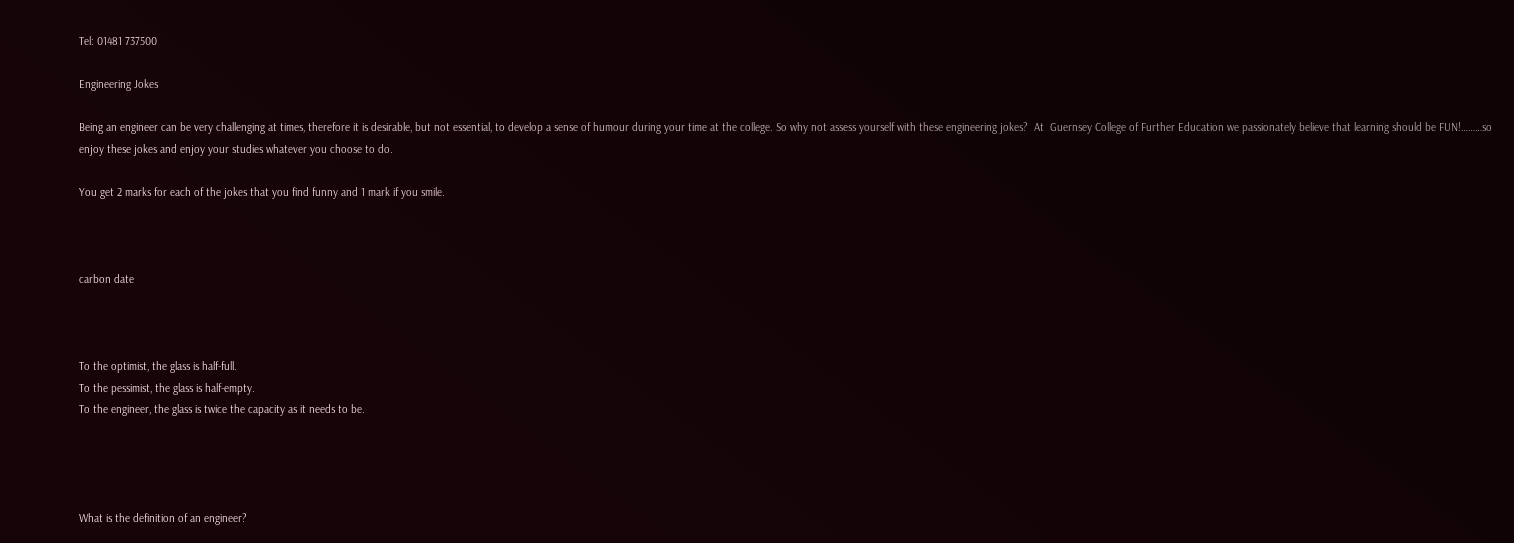Tel: 01481 737500

Engineering Jokes

Being an engineer can be very challenging at times, therefore it is desirable, but not essential, to develop a sense of humour during your time at the college. So why not assess yourself with these engineering jokes?  At  Guernsey College of Further Education we passionately believe that learning should be FUN!………so enjoy these jokes and enjoy your studies whatever you choose to do.

You get 2 marks for each of the jokes that you find funny and 1 mark if you smile.



carbon date



To the optimist, the glass is half-full.
To the pessimist, the glass is half-empty.
To the engineer, the glass is twice the capacity as it needs to be.




What is the definition of an engineer?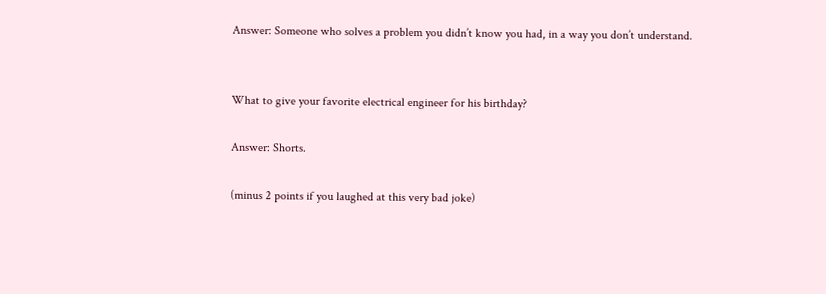Answer: Someone who solves a problem you didn’t know you had, in a way you don’t understand.


What to give your favorite electrical engineer for his birthday?

Answer: Shorts.

(minus 2 points if you laughed at this very bad joke)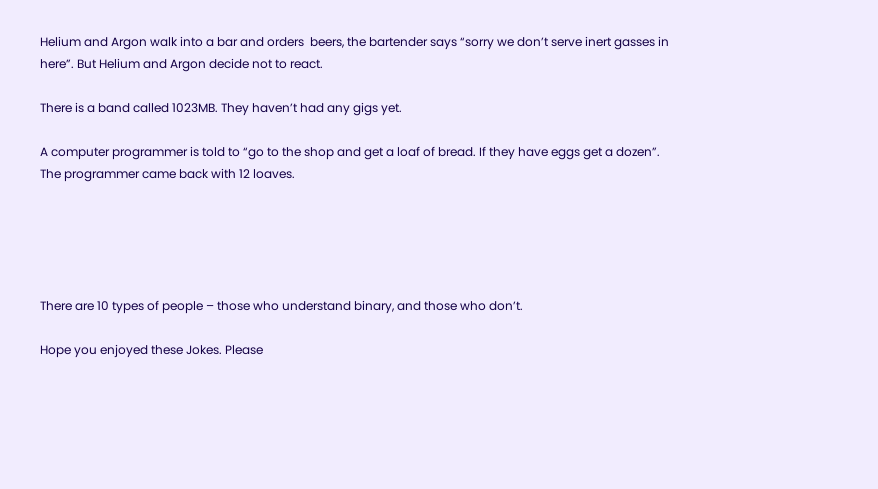Helium and Argon walk into a bar and orders  beers, the bartender says “sorry we don’t serve inert gasses in here”. But Helium and Argon decide not to react.

There is a band called 1023MB. They haven’t had any gigs yet.

A computer programmer is told to “go to the shop and get a loaf of bread. If they have eggs get a dozen”. The programmer came back with 12 loaves.





There are 10 types of people – those who understand binary, and those who don’t.

Hope you enjoyed these Jokes. Please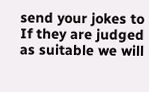send your jokes to If they are judged as suitable we will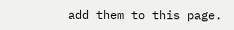add them to this page.